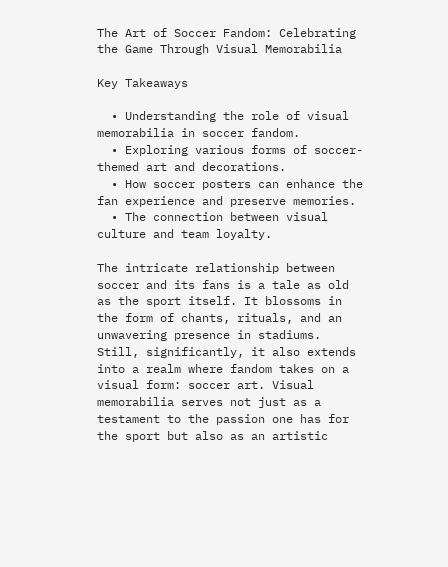The Art of Soccer Fandom: Celebrating the Game Through Visual Memorabilia

Key Takeaways

  • Understanding the role of visual memorabilia in soccer fandom.
  • Exploring various forms of soccer-themed art and decorations.
  • How soccer posters can enhance the fan experience and preserve memories.
  • The connection between visual culture and team loyalty.

The intricate relationship between soccer and its fans is a tale as old as the sport itself. It blossoms in the form of chants, rituals, and an unwavering presence in stadiums. Still, significantly, it also extends into a realm where fandom takes on a visual form: soccer art. Visual memorabilia serves not just as a testament to the passion one has for the sport but also as an artistic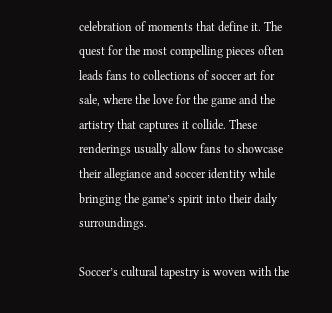celebration of moments that define it. The quest for the most compelling pieces often leads fans to collections of soccer art for sale, where the love for the game and the artistry that captures it collide. These renderings usually allow fans to showcase their allegiance and soccer identity while bringing the game’s spirit into their daily surroundings.

Soccer’s cultural tapestry is woven with the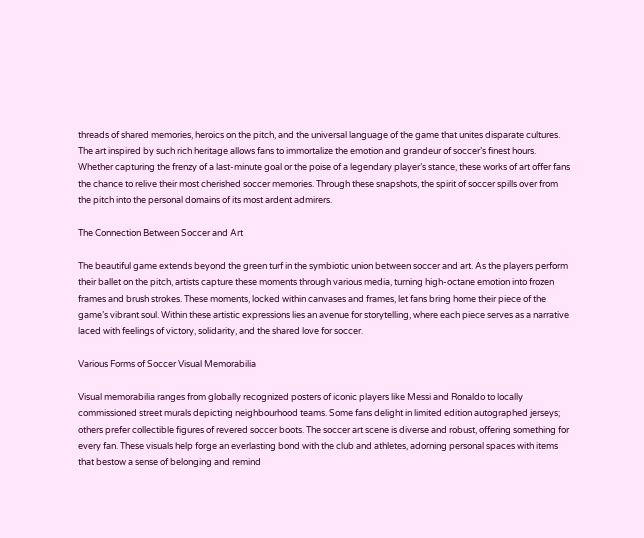threads of shared memories, heroics on the pitch, and the universal language of the game that unites disparate cultures. The art inspired by such rich heritage allows fans to immortalize the emotion and grandeur of soccer’s finest hours. Whether capturing the frenzy of a last-minute goal or the poise of a legendary player’s stance, these works of art offer fans the chance to relive their most cherished soccer memories. Through these snapshots, the spirit of soccer spills over from the pitch into the personal domains of its most ardent admirers.

The Connection Between Soccer and Art

The beautiful game extends beyond the green turf in the symbiotic union between soccer and art. As the players perform their ballet on the pitch, artists capture these moments through various media, turning high-octane emotion into frozen frames and brush strokes. These moments, locked within canvases and frames, let fans bring home their piece of the game’s vibrant soul. Within these artistic expressions lies an avenue for storytelling, where each piece serves as a narrative laced with feelings of victory, solidarity, and the shared love for soccer.

Various Forms of Soccer Visual Memorabilia

Visual memorabilia ranges from globally recognized posters of iconic players like Messi and Ronaldo to locally commissioned street murals depicting neighbourhood teams. Some fans delight in limited edition autographed jerseys; others prefer collectible figures of revered soccer boots. The soccer art scene is diverse and robust, offering something for every fan. These visuals help forge an everlasting bond with the club and athletes, adorning personal spaces with items that bestow a sense of belonging and remind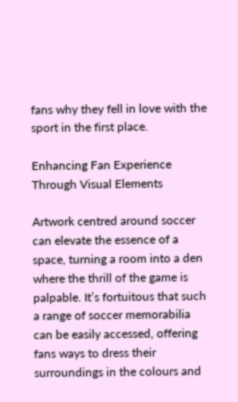fans why they fell in love with the sport in the first place.

Enhancing Fan Experience Through Visual Elements

Artwork centred around soccer can elevate the essence of a space, turning a room into a den where the thrill of the game is palpable. It’s fortuitous that such a range of soccer memorabilia can be easily accessed, offering fans ways to dress their surroundings in the colours and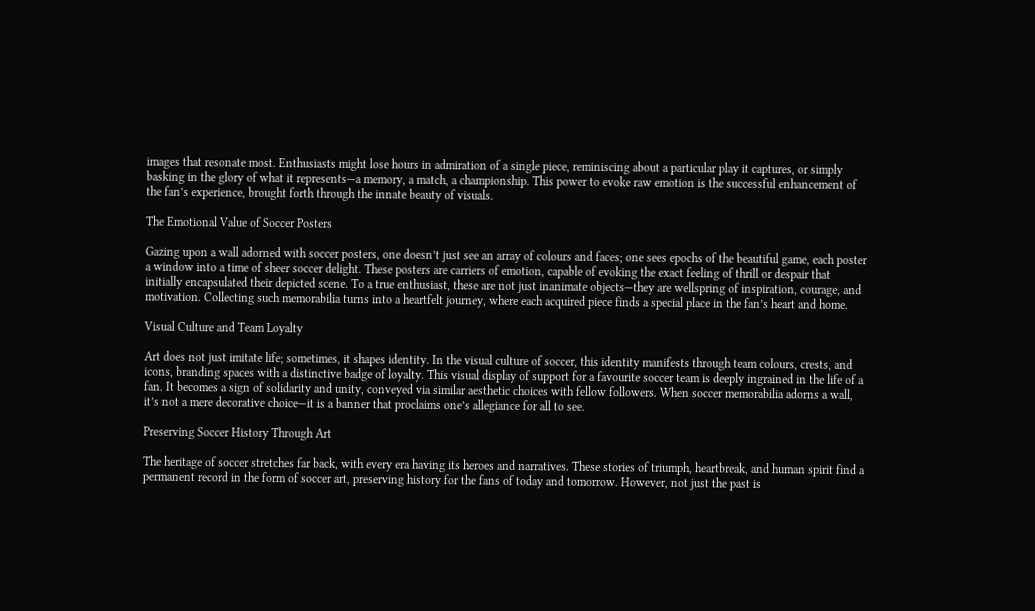images that resonate most. Enthusiasts might lose hours in admiration of a single piece, reminiscing about a particular play it captures, or simply basking in the glory of what it represents—a memory, a match, a championship. This power to evoke raw emotion is the successful enhancement of the fan’s experience, brought forth through the innate beauty of visuals.

The Emotional Value of Soccer Posters

Gazing upon a wall adorned with soccer posters, one doesn’t just see an array of colours and faces; one sees epochs of the beautiful game, each poster a window into a time of sheer soccer delight. These posters are carriers of emotion, capable of evoking the exact feeling of thrill or despair that initially encapsulated their depicted scene. To a true enthusiast, these are not just inanimate objects—they are wellspring of inspiration, courage, and motivation. Collecting such memorabilia turns into a heartfelt journey, where each acquired piece finds a special place in the fan’s heart and home.

Visual Culture and Team Loyalty

Art does not just imitate life; sometimes, it shapes identity. In the visual culture of soccer, this identity manifests through team colours, crests, and icons, branding spaces with a distinctive badge of loyalty. This visual display of support for a favourite soccer team is deeply ingrained in the life of a fan. It becomes a sign of solidarity and unity, conveyed via similar aesthetic choices with fellow followers. When soccer memorabilia adorns a wall, it’s not a mere decorative choice—it is a banner that proclaims one’s allegiance for all to see.

Preserving Soccer History Through Art

The heritage of soccer stretches far back, with every era having its heroes and narratives. These stories of triumph, heartbreak, and human spirit find a permanent record in the form of soccer art, preserving history for the fans of today and tomorrow. However, not just the past is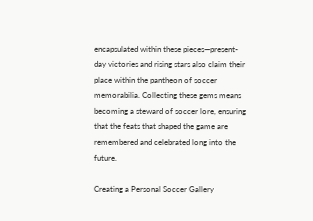encapsulated within these pieces—present-day victories and rising stars also claim their place within the pantheon of soccer memorabilia. Collecting these gems means becoming a steward of soccer lore, ensuring that the feats that shaped the game are remembered and celebrated long into the future.

Creating a Personal Soccer Gallery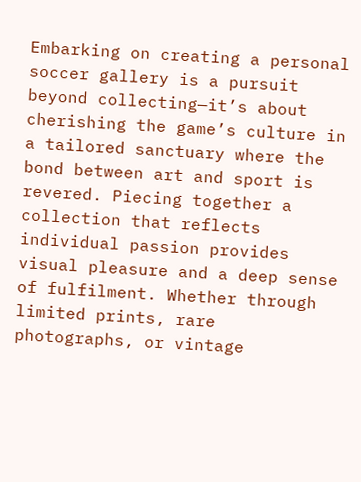Embarking on creating a personal soccer gallery is a pursuit beyond collecting—it’s about cherishing the game’s culture in a tailored sanctuary where the bond between art and sport is revered. Piecing together a collection that reflects individual passion provides visual pleasure and a deep sense of fulfilment. Whether through limited prints, rare photographs, or vintage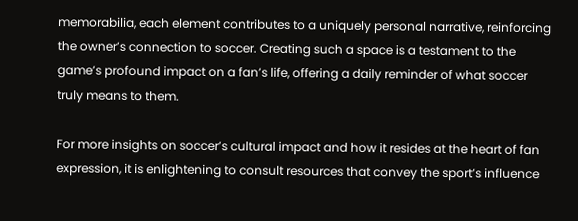memorabilia, each element contributes to a uniquely personal narrative, reinforcing the owner’s connection to soccer. Creating such a space is a testament to the game’s profound impact on a fan’s life, offering a daily reminder of what soccer truly means to them.

For more insights on soccer’s cultural impact and how it resides at the heart of fan expression, it is enlightening to consult resources that convey the sport’s influence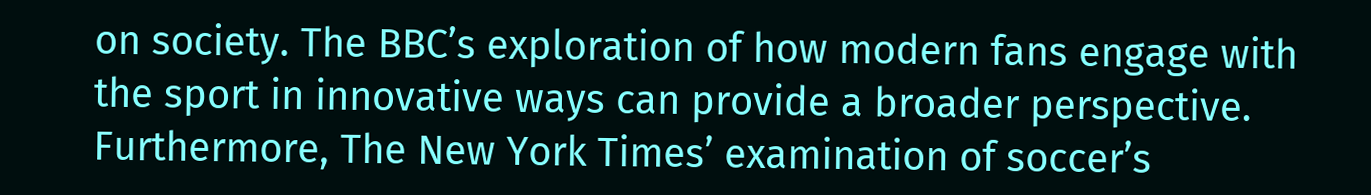on society. The BBC’s exploration of how modern fans engage with the sport in innovative ways can provide a broader perspective. Furthermore, The New York Times’ examination of soccer’s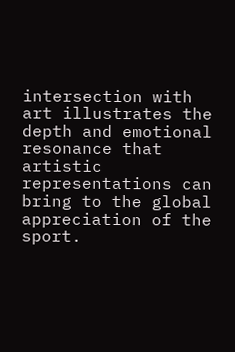intersection with art illustrates the depth and emotional resonance that artistic representations can bring to the global appreciation of the sport.